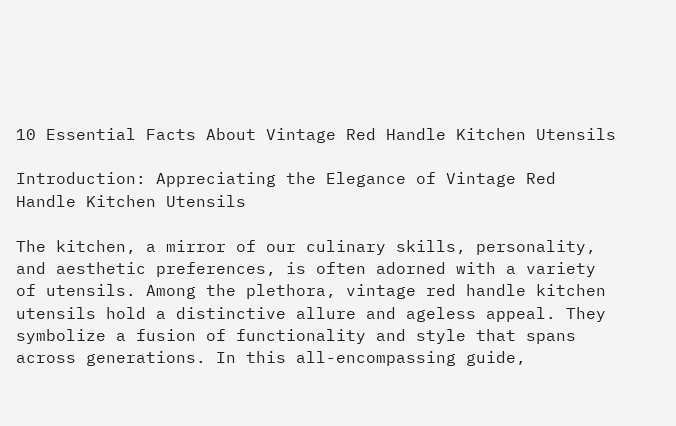10 Essential Facts About Vintage Red Handle Kitchen Utensils

Introduction: Appreciating the Elegance of Vintage Red Handle Kitchen Utensils

The kitchen, a mirror of our culinary skills, personality, and aesthetic preferences, is often adorned with a variety of utensils. Among the plethora, vintage red handle kitchen utensils hold a distinctive allure and ageless appeal. They symbolize a fusion of functionality and style that spans across generations. In this all-encompassing guide,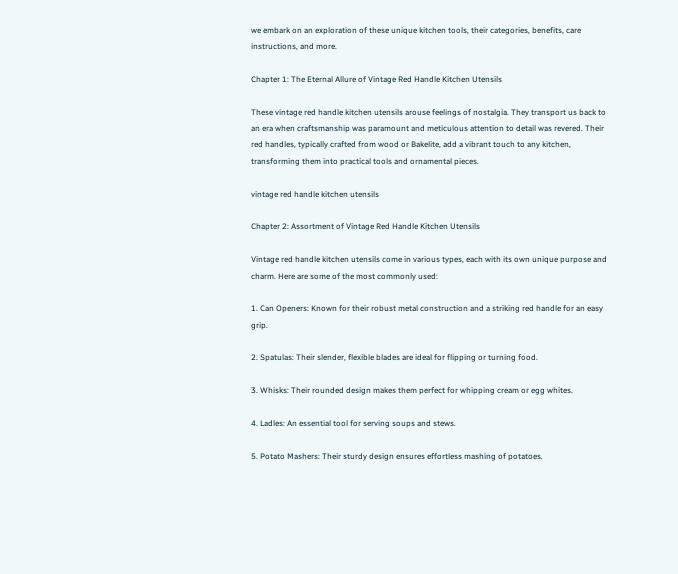we embark on an exploration of these unique kitchen tools, their categories, benefits, care instructions, and more.

Chapter 1: The Eternal Allure of Vintage Red Handle Kitchen Utensils

These vintage red handle kitchen utensils arouse feelings of nostalgia. They transport us back to an era when craftsmanship was paramount and meticulous attention to detail was revered. Their red handles, typically crafted from wood or Bakelite, add a vibrant touch to any kitchen, transforming them into practical tools and ornamental pieces.

vintage red handle kitchen utensils

Chapter 2: Assortment of Vintage Red Handle Kitchen Utensils

Vintage red handle kitchen utensils come in various types, each with its own unique purpose and charm. Here are some of the most commonly used:

1. Can Openers: Known for their robust metal construction and a striking red handle for an easy grip.

2. Spatulas: Their slender, flexible blades are ideal for flipping or turning food.

3. Whisks: Their rounded design makes them perfect for whipping cream or egg whites.

4. Ladles: An essential tool for serving soups and stews.

5. Potato Mashers: Their sturdy design ensures effortless mashing of potatoes.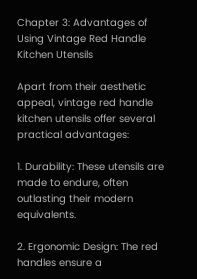Chapter 3: Advantages of Using Vintage Red Handle Kitchen Utensils

Apart from their aesthetic appeal, vintage red handle kitchen utensils offer several practical advantages:

1. Durability: These utensils are made to endure, often outlasting their modern equivalents.

2. Ergonomic Design: The red handles ensure a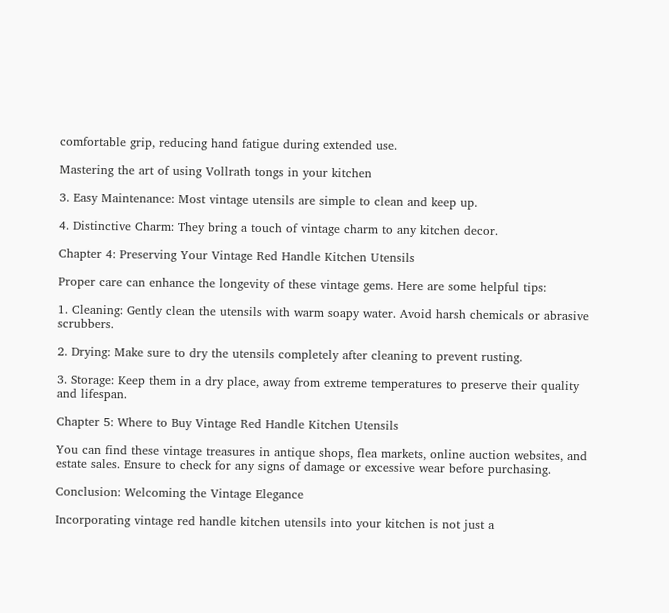comfortable grip, reducing hand fatigue during extended use.

Mastering the art of using Vollrath tongs in your kitchen

3. Easy Maintenance: Most vintage utensils are simple to clean and keep up.

4. Distinctive Charm: They bring a touch of vintage charm to any kitchen decor.

Chapter 4: Preserving Your Vintage Red Handle Kitchen Utensils

Proper care can enhance the longevity of these vintage gems. Here are some helpful tips:

1. Cleaning: Gently clean the utensils with warm soapy water. Avoid harsh chemicals or abrasive scrubbers.

2. Drying: Make sure to dry the utensils completely after cleaning to prevent rusting.

3. Storage: Keep them in a dry place, away from extreme temperatures to preserve their quality and lifespan.

Chapter 5: Where to Buy Vintage Red Handle Kitchen Utensils

You can find these vintage treasures in antique shops, flea markets, online auction websites, and estate sales. Ensure to check for any signs of damage or excessive wear before purchasing.

Conclusion: Welcoming the Vintage Elegance

Incorporating vintage red handle kitchen utensils into your kitchen is not just a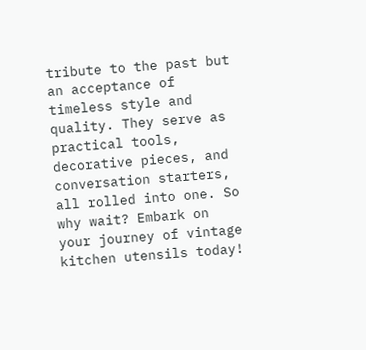tribute to the past but an acceptance of timeless style and quality. They serve as practical tools, decorative pieces, and conversation starters, all rolled into one. So why wait? Embark on your journey of vintage kitchen utensils today!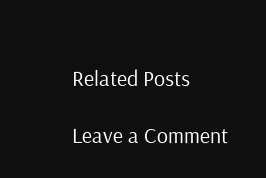Related Posts

Leave a Comment